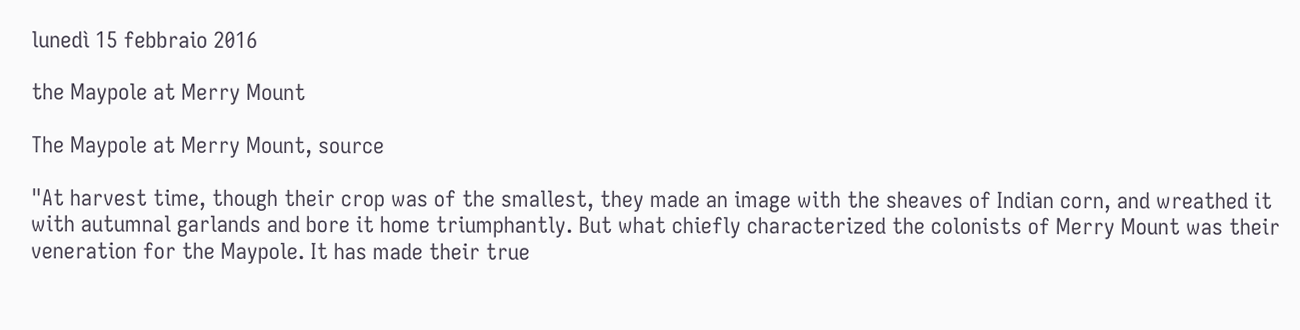lunedì 15 febbraio 2016

the Maypole at Merry Mount

The Maypole at Merry Mount, source

"At harvest time, though their crop was of the smallest, they made an image with the sheaves of Indian corn, and wreathed it with autumnal garlands and bore it home triumphantly. But what chiefly characterized the colonists of Merry Mount was their veneration for the Maypole. It has made their true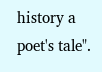history a poet's tale".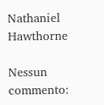Nathaniel Hawthorne

Nessun commento: